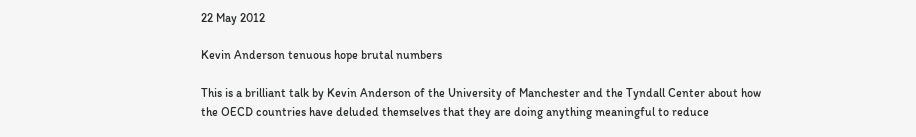22 May 2012

Kevin Anderson tenuous hope brutal numbers

This is a brilliant talk by Kevin Anderson of the University of Manchester and the Tyndall Center about how the OECD countries have deluded themselves that they are doing anything meaningful to reduce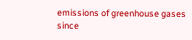emissions of greenhouse gases since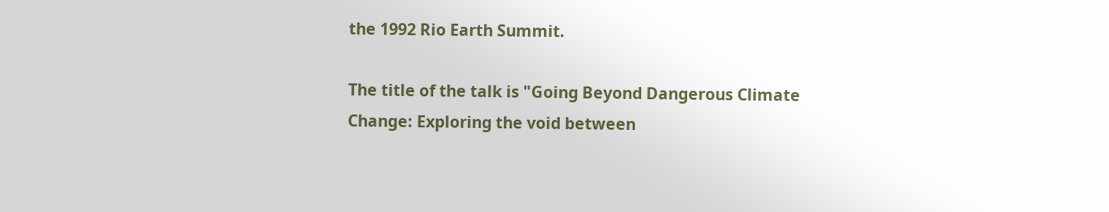the 1992 Rio Earth Summit.

The title of the talk is "Going Beyond Dangerous Climate Change: Exploring the void between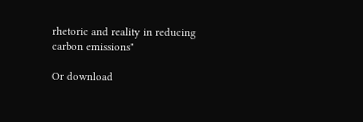rhetoric and reality in reducing carbon emissions"

Or download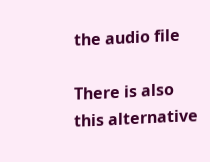the audio file

There is also this alternative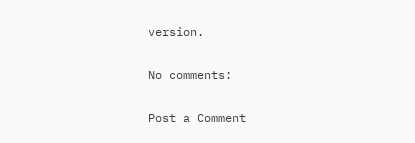version.

No comments:

Post a Comment